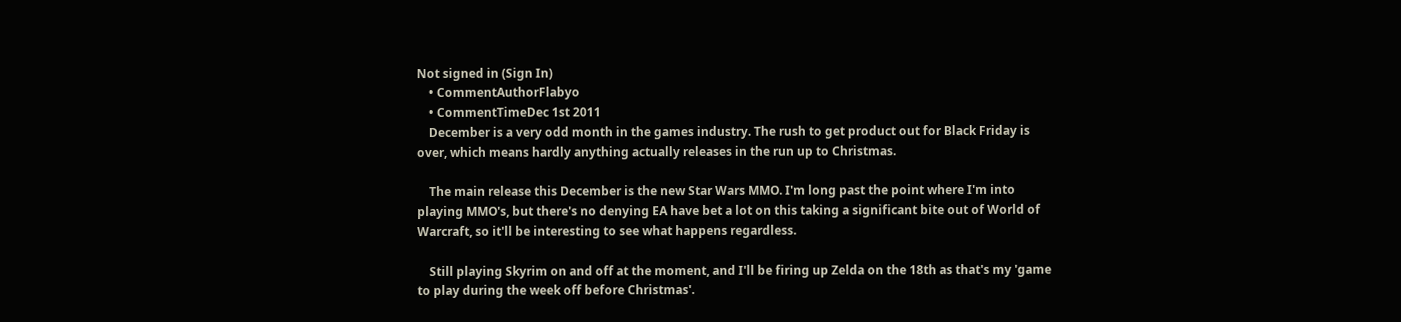Not signed in (Sign In)
    • CommentAuthorFlabyo
    • CommentTimeDec 1st 2011
    December is a very odd month in the games industry. The rush to get product out for Black Friday is over, which means hardly anything actually releases in the run up to Christmas.

    The main release this December is the new Star Wars MMO. I'm long past the point where I'm into playing MMO's, but there's no denying EA have bet a lot on this taking a significant bite out of World of Warcraft, so it'll be interesting to see what happens regardless.

    Still playing Skyrim on and off at the moment, and I'll be firing up Zelda on the 18th as that's my 'game to play during the week off before Christmas'.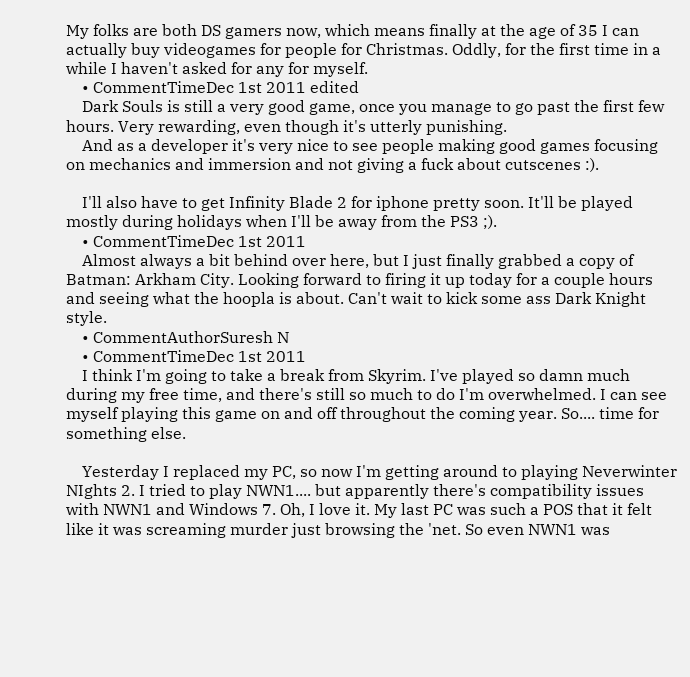My folks are both DS gamers now, which means finally at the age of 35 I can actually buy videogames for people for Christmas. Oddly, for the first time in a while I haven't asked for any for myself.
    • CommentTimeDec 1st 2011 edited
    Dark Souls is still a very good game, once you manage to go past the first few hours. Very rewarding, even though it's utterly punishing.
    And as a developer it's very nice to see people making good games focusing on mechanics and immersion and not giving a fuck about cutscenes :).

    I'll also have to get Infinity Blade 2 for iphone pretty soon. It'll be played mostly during holidays when I'll be away from the PS3 ;).
    • CommentTimeDec 1st 2011
    Almost always a bit behind over here, but I just finally grabbed a copy of Batman: Arkham City. Looking forward to firing it up today for a couple hours and seeing what the hoopla is about. Can't wait to kick some ass Dark Knight style.
    • CommentAuthorSuresh N
    • CommentTimeDec 1st 2011
    I think I'm going to take a break from Skyrim. I've played so damn much during my free time, and there's still so much to do I'm overwhelmed. I can see myself playing this game on and off throughout the coming year. So.... time for something else.

    Yesterday I replaced my PC, so now I'm getting around to playing Neverwinter NIghts 2. I tried to play NWN1.... but apparently there's compatibility issues with NWN1 and Windows 7. Oh, I love it. My last PC was such a POS that it felt like it was screaming murder just browsing the 'net. So even NWN1 was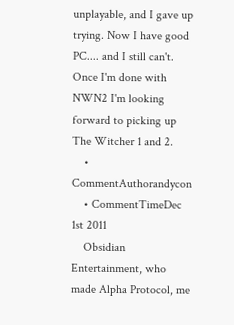unplayable, and I gave up trying. Now I have good PC.... and I still can't. Once I'm done with NWN2 I'm looking forward to picking up The Witcher 1 and 2.
    • CommentAuthorandycon
    • CommentTimeDec 1st 2011
    Obsidian Entertainment, who made Alpha Protocol, me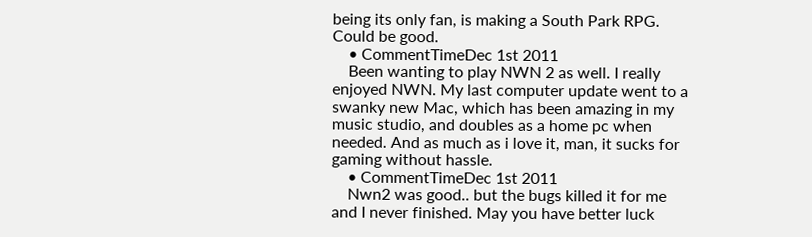being its only fan, is making a South Park RPG. Could be good.
    • CommentTimeDec 1st 2011
    Been wanting to play NWN 2 as well. I really enjoyed NWN. My last computer update went to a swanky new Mac, which has been amazing in my music studio, and doubles as a home pc when needed. And as much as i love it, man, it sucks for gaming without hassle.
    • CommentTimeDec 1st 2011
    Nwn2 was good.. but the bugs killed it for me and I never finished. May you have better luck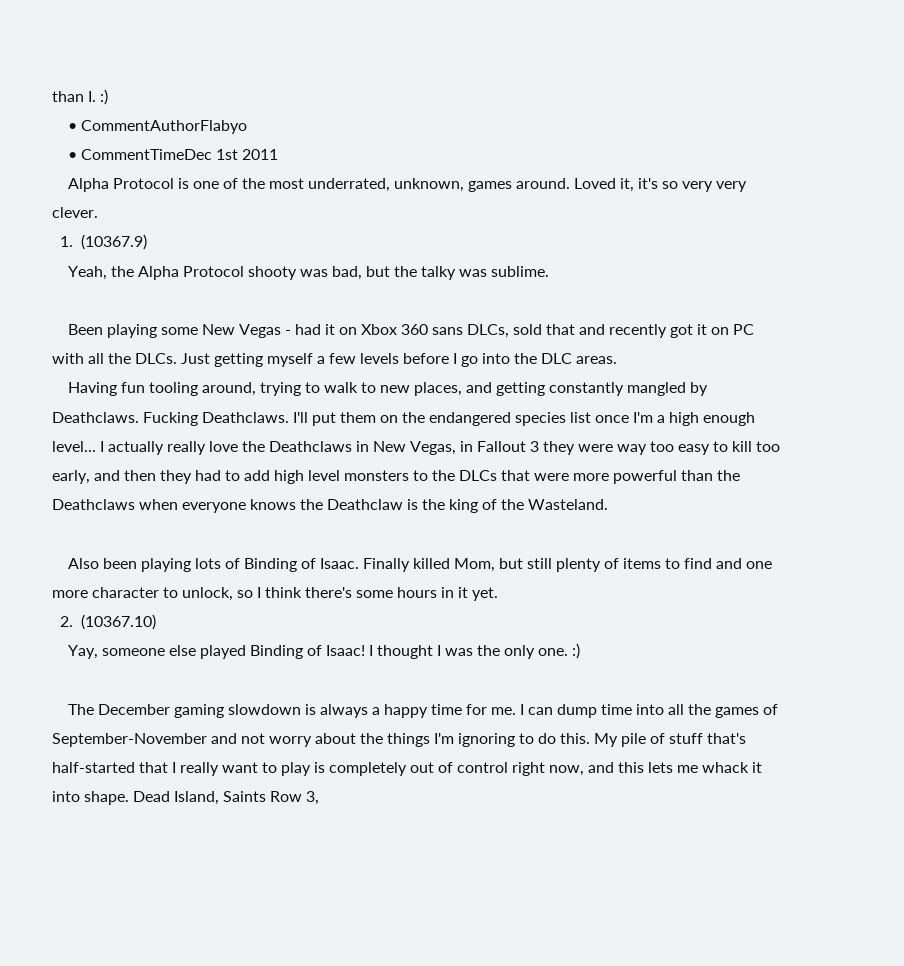than I. :)
    • CommentAuthorFlabyo
    • CommentTimeDec 1st 2011
    Alpha Protocol is one of the most underrated, unknown, games around. Loved it, it's so very very clever.
  1.  (10367.9)
    Yeah, the Alpha Protocol shooty was bad, but the talky was sublime.

    Been playing some New Vegas - had it on Xbox 360 sans DLCs, sold that and recently got it on PC with all the DLCs. Just getting myself a few levels before I go into the DLC areas.
    Having fun tooling around, trying to walk to new places, and getting constantly mangled by Deathclaws. Fucking Deathclaws. I'll put them on the endangered species list once I'm a high enough level... I actually really love the Deathclaws in New Vegas, in Fallout 3 they were way too easy to kill too early, and then they had to add high level monsters to the DLCs that were more powerful than the Deathclaws when everyone knows the Deathclaw is the king of the Wasteland.

    Also been playing lots of Binding of Isaac. Finally killed Mom, but still plenty of items to find and one more character to unlock, so I think there's some hours in it yet.
  2.  (10367.10)
    Yay, someone else played Binding of Isaac! I thought I was the only one. :)

    The December gaming slowdown is always a happy time for me. I can dump time into all the games of September-November and not worry about the things I'm ignoring to do this. My pile of stuff that's half-started that I really want to play is completely out of control right now, and this lets me whack it into shape. Dead Island, Saints Row 3,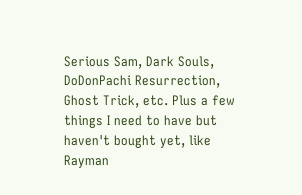Serious Sam, Dark Souls, DoDonPachi Resurrection, Ghost Trick, etc. Plus a few things I need to have but haven't bought yet, like Rayman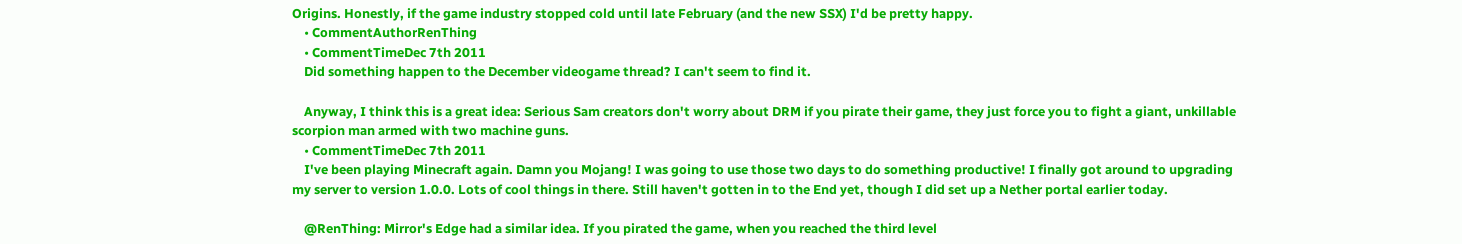Origins. Honestly, if the game industry stopped cold until late February (and the new SSX) I'd be pretty happy.
    • CommentAuthorRenThing
    • CommentTimeDec 7th 2011
    Did something happen to the December videogame thread? I can't seem to find it.

    Anyway, I think this is a great idea: Serious Sam creators don't worry about DRM if you pirate their game, they just force you to fight a giant, unkillable scorpion man armed with two machine guns.
    • CommentTimeDec 7th 2011
    I've been playing Minecraft again. Damn you Mojang! I was going to use those two days to do something productive! I finally got around to upgrading my server to version 1.0.0. Lots of cool things in there. Still haven't gotten in to the End yet, though I did set up a Nether portal earlier today.

    @RenThing: Mirror's Edge had a similar idea. If you pirated the game, when you reached the third level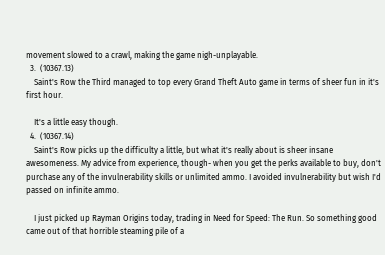movement slowed to a crawl, making the game nigh-unplayable.
  3.  (10367.13)
    Saint's Row the Third managed to top every Grand Theft Auto game in terms of sheer fun in it's first hour.

    It's a little easy though.
  4.  (10367.14)
    Saint's Row picks up the difficulty a little, but what it's really about is sheer insane awesomeness. My advice from experience, though- when you get the perks available to buy, don't purchase any of the invulnerability skills or unlimited ammo. I avoided invulnerability but wish I'd passed on infinite ammo.

    I just picked up Rayman Origins today, trading in Need for Speed: The Run. So something good came out of that horrible steaming pile of a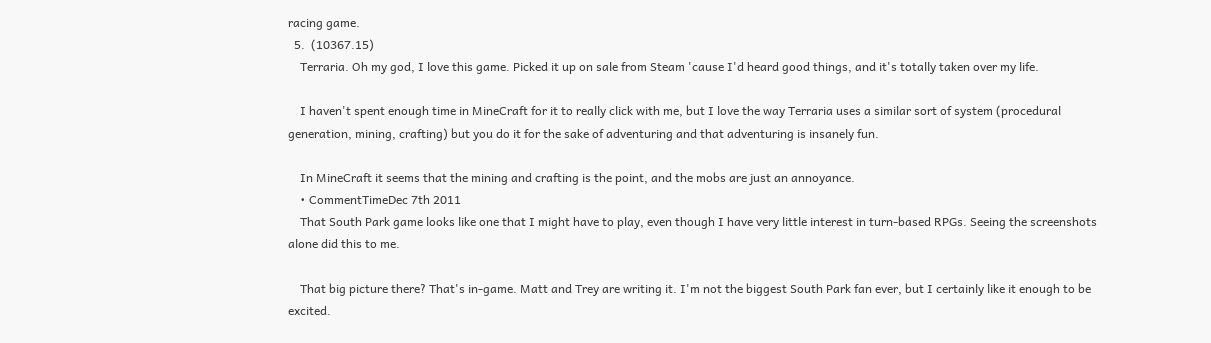racing game.
  5.  (10367.15)
    Terraria. Oh my god, I love this game. Picked it up on sale from Steam 'cause I'd heard good things, and it's totally taken over my life.

    I haven't spent enough time in MineCraft for it to really click with me, but I love the way Terraria uses a similar sort of system (procedural generation, mining, crafting) but you do it for the sake of adventuring and that adventuring is insanely fun.

    In MineCraft it seems that the mining and crafting is the point, and the mobs are just an annoyance.
    • CommentTimeDec 7th 2011
    That South Park game looks like one that I might have to play, even though I have very little interest in turn-based RPGs. Seeing the screenshots alone did this to me.

    That big picture there? That's in-game. Matt and Trey are writing it. I'm not the biggest South Park fan ever, but I certainly like it enough to be excited.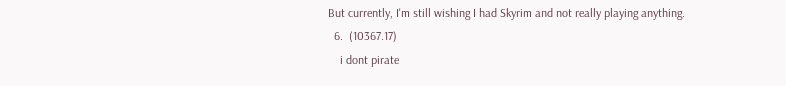But currently, I'm still wishing I had Skyrim and not really playing anything.
  6.  (10367.17)
    i dont pirate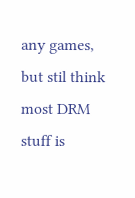any games, but stil think most DRM stuff is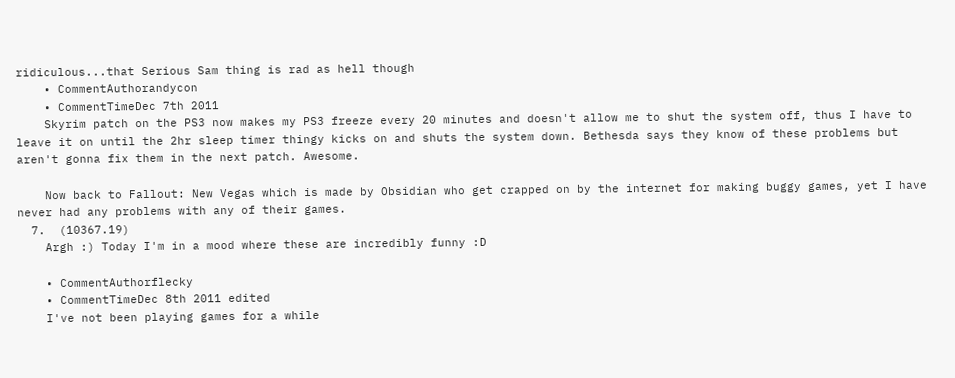ridiculous...that Serious Sam thing is rad as hell though
    • CommentAuthorandycon
    • CommentTimeDec 7th 2011
    Skyrim patch on the PS3 now makes my PS3 freeze every 20 minutes and doesn't allow me to shut the system off, thus I have to leave it on until the 2hr sleep timer thingy kicks on and shuts the system down. Bethesda says they know of these problems but aren't gonna fix them in the next patch. Awesome.

    Now back to Fallout: New Vegas which is made by Obsidian who get crapped on by the internet for making buggy games, yet I have never had any problems with any of their games.
  7.  (10367.19)
    Argh :) Today I'm in a mood where these are incredibly funny :D

    • CommentAuthorflecky
    • CommentTimeDec 8th 2011 edited
    I've not been playing games for a while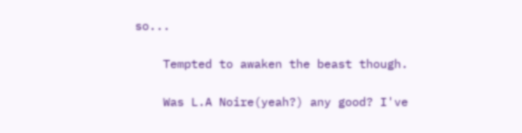so...

    Tempted to awaken the beast though.

    Was L.A Noire(yeah?) any good? I've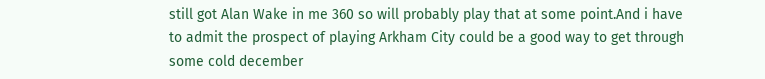still got Alan Wake in me 360 so will probably play that at some point.And i have to admit the prospect of playing Arkham City could be a good way to get through some cold december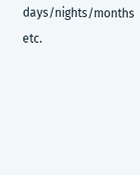days/nights/months etc.